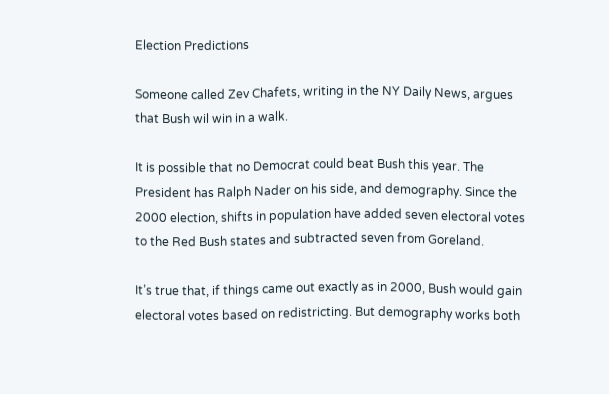Election Predictions

Someone called Zev Chafets, writing in the NY Daily News, argues that Bush wil win in a walk.

It is possible that no Democrat could beat Bush this year. The President has Ralph Nader on his side, and demography. Since the 2000 election, shifts in population have added seven electoral votes to the Red Bush states and subtracted seven from Goreland.

It’s true that, if things came out exactly as in 2000, Bush would gain electoral votes based on redistricting. But demography works both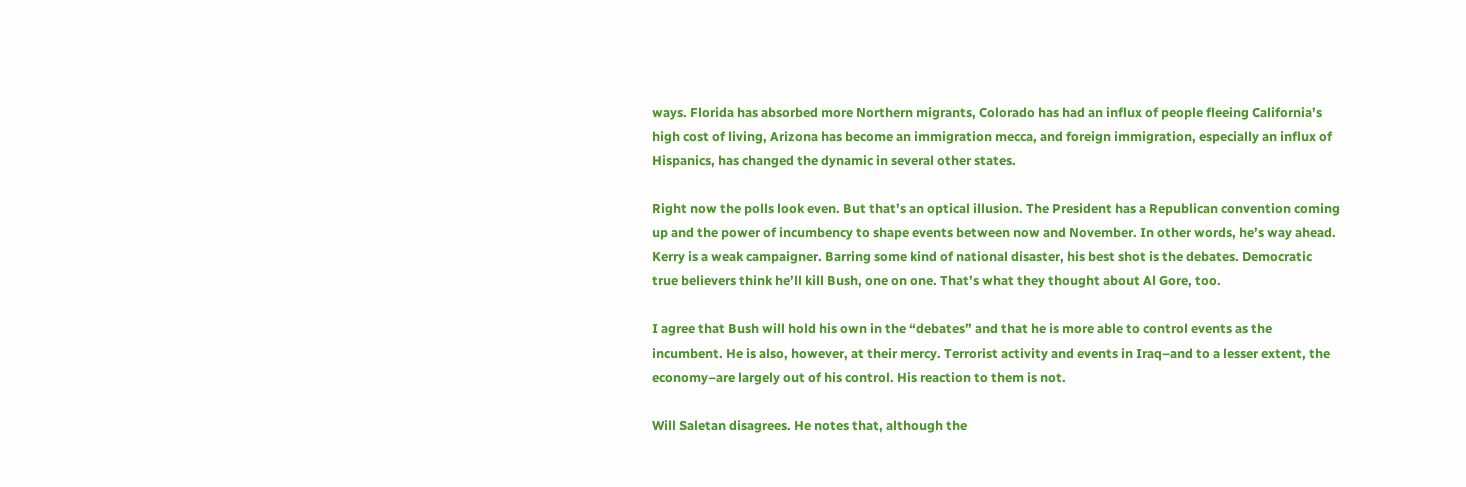ways. Florida has absorbed more Northern migrants, Colorado has had an influx of people fleeing California’s high cost of living, Arizona has become an immigration mecca, and foreign immigration, especially an influx of Hispanics, has changed the dynamic in several other states.

Right now the polls look even. But that’s an optical illusion. The President has a Republican convention coming up and the power of incumbency to shape events between now and November. In other words, he’s way ahead. Kerry is a weak campaigner. Barring some kind of national disaster, his best shot is the debates. Democratic true believers think he’ll kill Bush, one on one. That’s what they thought about Al Gore, too.

I agree that Bush will hold his own in the “debates” and that he is more able to control events as the incumbent. He is also, however, at their mercy. Terrorist activity and events in Iraq–and to a lesser extent, the economy–are largely out of his control. His reaction to them is not.

Will Saletan disagrees. He notes that, although the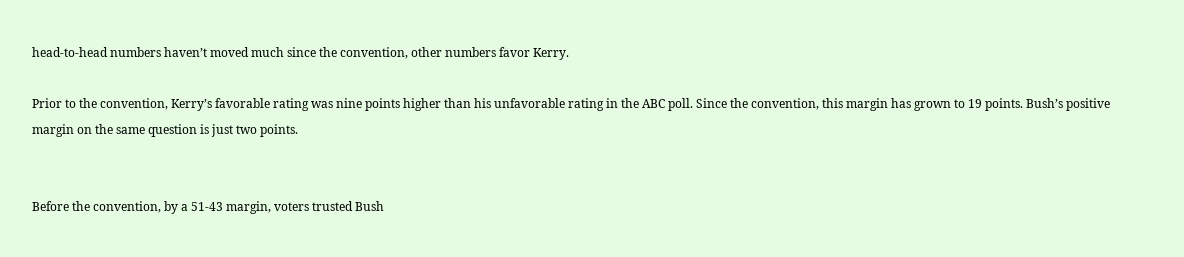head-to-head numbers haven’t moved much since the convention, other numbers favor Kerry.

Prior to the convention, Kerry’s favorable rating was nine points higher than his unfavorable rating in the ABC poll. Since the convention, this margin has grown to 19 points. Bush’s positive margin on the same question is just two points.


Before the convention, by a 51-43 margin, voters trusted Bush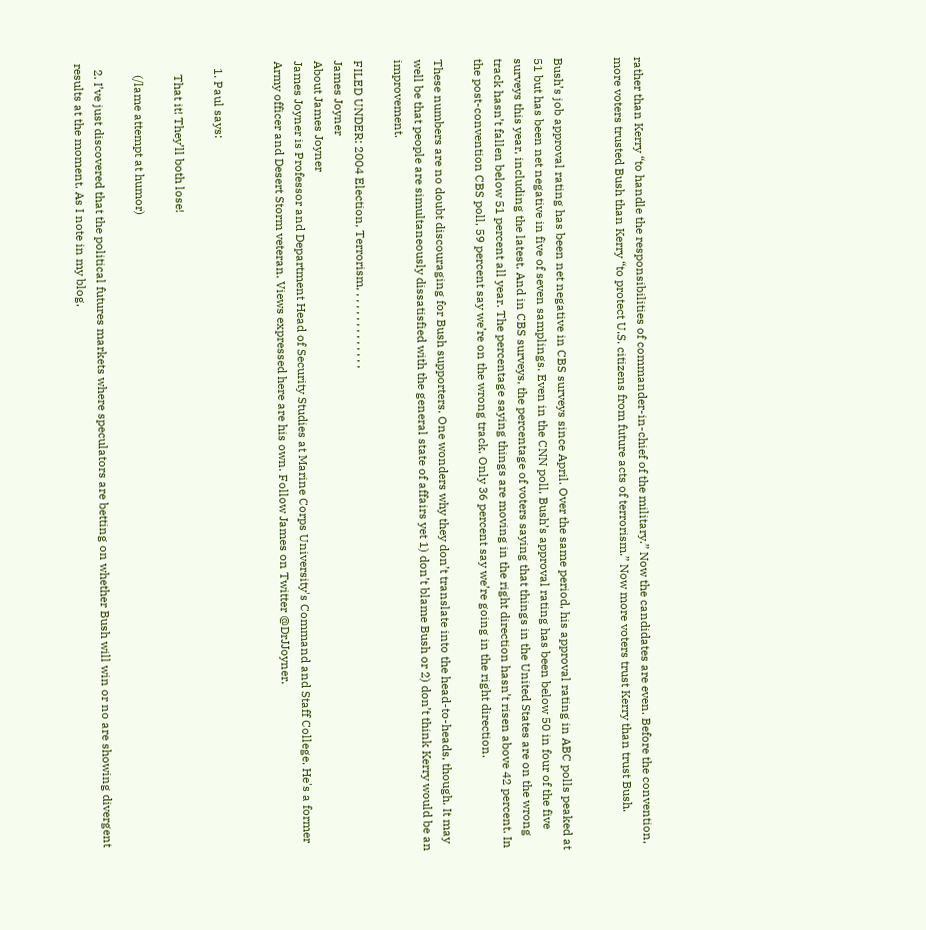rather than Kerry “to handle the responsibilities of commander-in-chief of the military.” Now the candidates are even. Before the convention, more voters trusted Bush than Kerry “to protect U.S. citizens from future acts of terrorism.” Now more voters trust Kerry than trust Bush.


Bush’s job approval rating has been net negative in CBS surveys since April. Over the same period, his approval rating in ABC polls peaked at 51 but has been net negative in five of seven samplings. Even in the CNN poll, Bush’s approval rating has been below 50 in four of the five surveys this year, including the latest. And in CBS surveys, the percentage of voters saying that things in the United States are on the wrong track hasn’t fallen below 51 percent all year. The percentage saying things are moving in the right direction hasn’t risen above 42 percent. In the post-convention CBS poll, 59 percent say we’re on the wrong track. Only 36 percent say we’re going in the right direction.

These numbers are no doubt discouraging for Bush supporters. One wonders why they don’t translate into the head-to-heads, though. It may well be that people are simultaneously dissatisfied with the general state of affairs yet 1) don’t blame Bush or 2) don’t think Kerry would be an improvement.

FILED UNDER: 2004 Election, Terrorism, , , , , , , , , , , , , ,
James Joyner
About James Joyner
James Joyner is Professor and Department Head of Security Studies at Marine Corps University's Command and Staff College. He's a former Army officer and Desert Storm veteran. Views expressed here are his own. Follow James on Twitter @DrJJoyner.


  1. Paul says:

    That it! They’ll both lose!

    (/lame attempt at humor)

  2. I’ve just discovered that the political futures markets where speculators are betting on whether Bush will win or no are showing divergent results at the moment. As I note in my blog,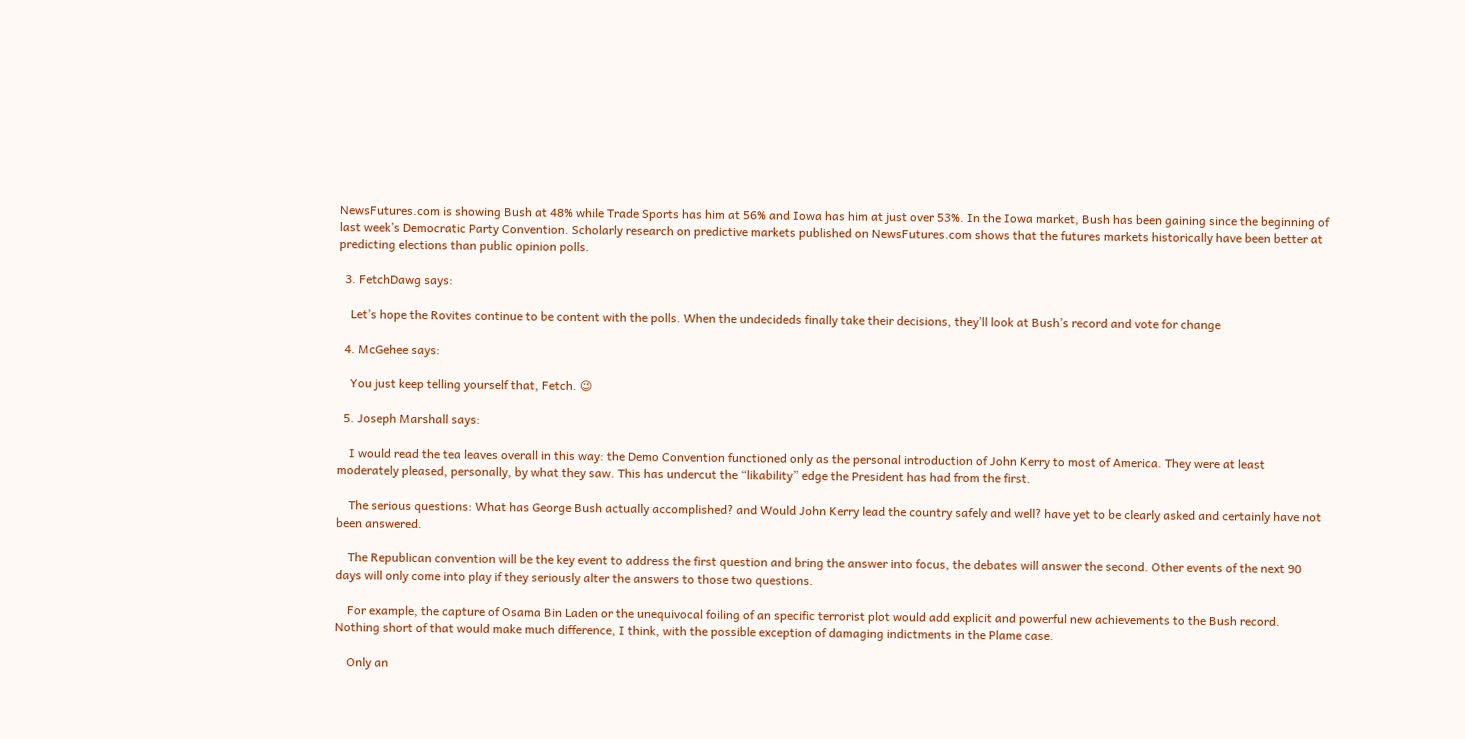NewsFutures.com is showing Bush at 48% while Trade Sports has him at 56% and Iowa has him at just over 53%. In the Iowa market, Bush has been gaining since the beginning of last week’s Democratic Party Convention. Scholarly research on predictive markets published on NewsFutures.com shows that the futures markets historically have been better at predicting elections than public opinion polls.

  3. FetchDawg says:

    Let’s hope the Rovites continue to be content with the polls. When the undecideds finally take their decisions, they’ll look at Bush’s record and vote for change

  4. McGehee says:

    You just keep telling yourself that, Fetch. 😉

  5. Joseph Marshall says:

    I would read the tea leaves overall in this way: the Demo Convention functioned only as the personal introduction of John Kerry to most of America. They were at least moderately pleased, personally, by what they saw. This has undercut the “likability” edge the President has had from the first.

    The serious questions: What has George Bush actually accomplished? and Would John Kerry lead the country safely and well? have yet to be clearly asked and certainly have not been answered.

    The Republican convention will be the key event to address the first question and bring the answer into focus, the debates will answer the second. Other events of the next 90 days will only come into play if they seriously alter the answers to those two questions.

    For example, the capture of Osama Bin Laden or the unequivocal foiling of an specific terrorist plot would add explicit and powerful new achievements to the Bush record. Nothing short of that would make much difference, I think, with the possible exception of damaging indictments in the Plame case.

    Only an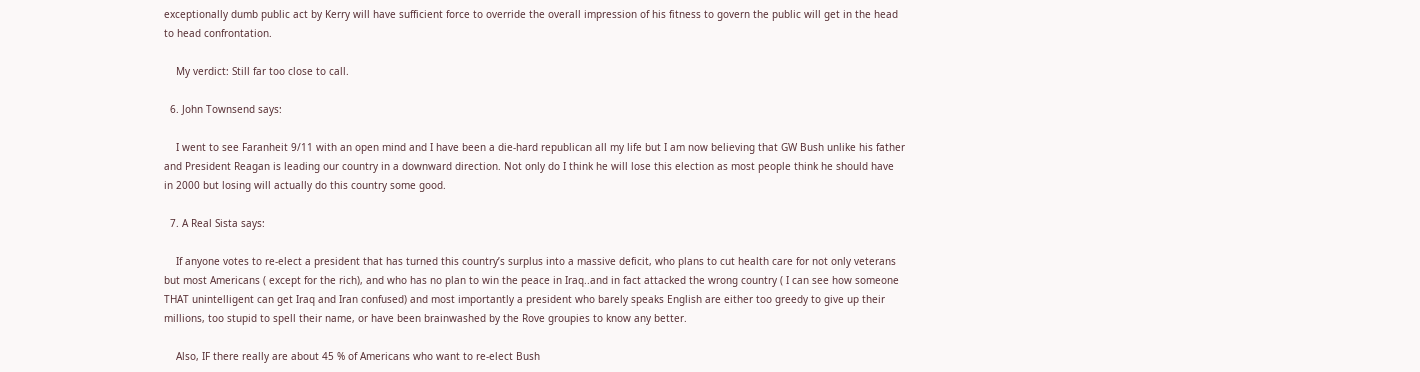exceptionally dumb public act by Kerry will have sufficient force to override the overall impression of his fitness to govern the public will get in the head to head confrontation.

    My verdict: Still far too close to call.

  6. John Townsend says:

    I went to see Faranheit 9/11 with an open mind and I have been a die-hard republican all my life but I am now believing that GW Bush unlike his father and President Reagan is leading our country in a downward direction. Not only do I think he will lose this election as most people think he should have in 2000 but losing will actually do this country some good.

  7. A Real Sista says:

    If anyone votes to re-elect a president that has turned this country’s surplus into a massive deficit, who plans to cut health care for not only veterans but most Americans ( except for the rich), and who has no plan to win the peace in Iraq..and in fact attacked the wrong country ( I can see how someone THAT unintelligent can get Iraq and Iran confused) and most importantly a president who barely speaks English are either too greedy to give up their millions, too stupid to spell their name, or have been brainwashed by the Rove groupies to know any better.

    Also, IF there really are about 45 % of Americans who want to re-elect Bush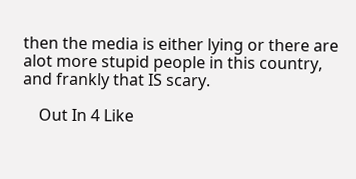then the media is either lying or there are alot more stupid people in this country, and frankly that IS scary.

    Out In 4 Like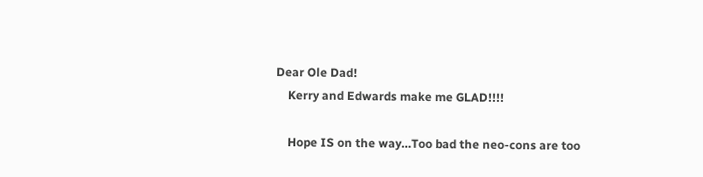Dear Ole Dad!
    Kerry and Edwards make me GLAD!!!!

    Hope IS on the way…Too bad the neo-cons are too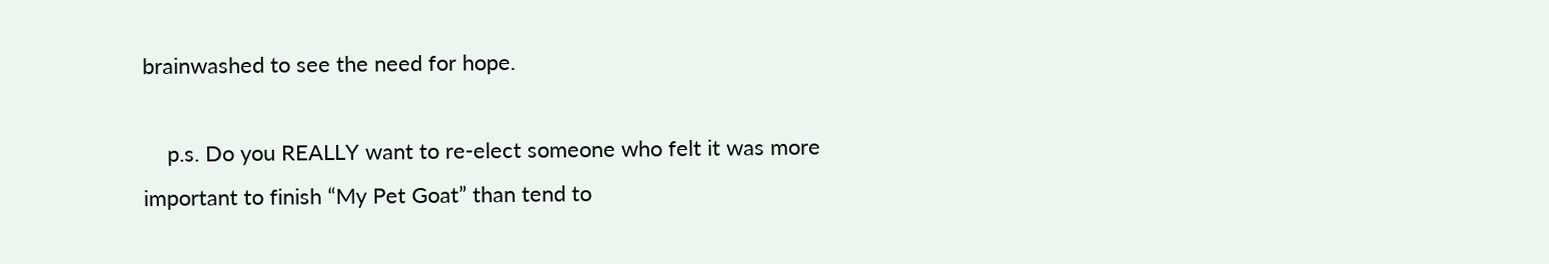brainwashed to see the need for hope.

    p.s. Do you REALLY want to re-elect someone who felt it was more important to finish “My Pet Goat” than tend to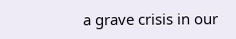a grave crisis in our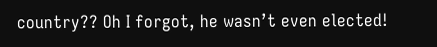country?? Oh I forgot, he wasn’t even elected!